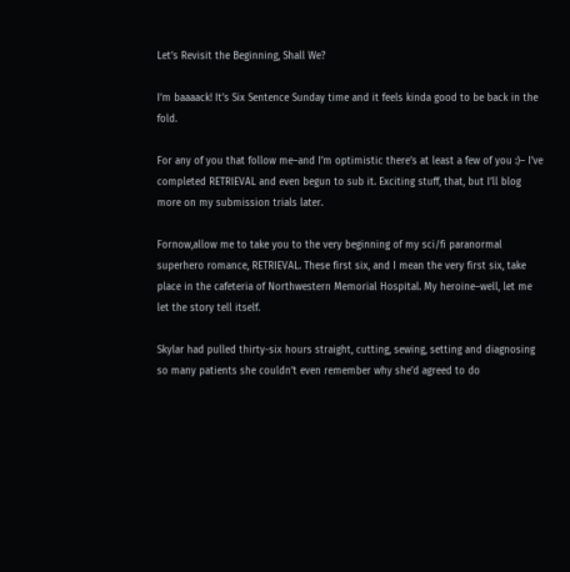Let’s Revisit the Beginning, Shall We?

I’m baaaack! It’s Six Sentence Sunday time and it feels kinda good to be back in the fold.

For any of you that follow me–and I’m optimistic there’s at least a few of you :)– I’ve completed RETRIEVAL and even begun to sub it. Exciting stuff, that, but I’ll blog more on my submission trials later.

Fornow,allow me to take you to the very beginning of my sci/fi paranormal superhero romance, RETRIEVAL. These first six, and I mean the very first six, take place in the cafeteria of Northwestern Memorial Hospital. My heroine–well, let me let the story tell itself.

Skylar had pulled thirty-six hours straight, cutting, sewing, setting and diagnosing so many patients she couldn’t even remember why she’d agreed to do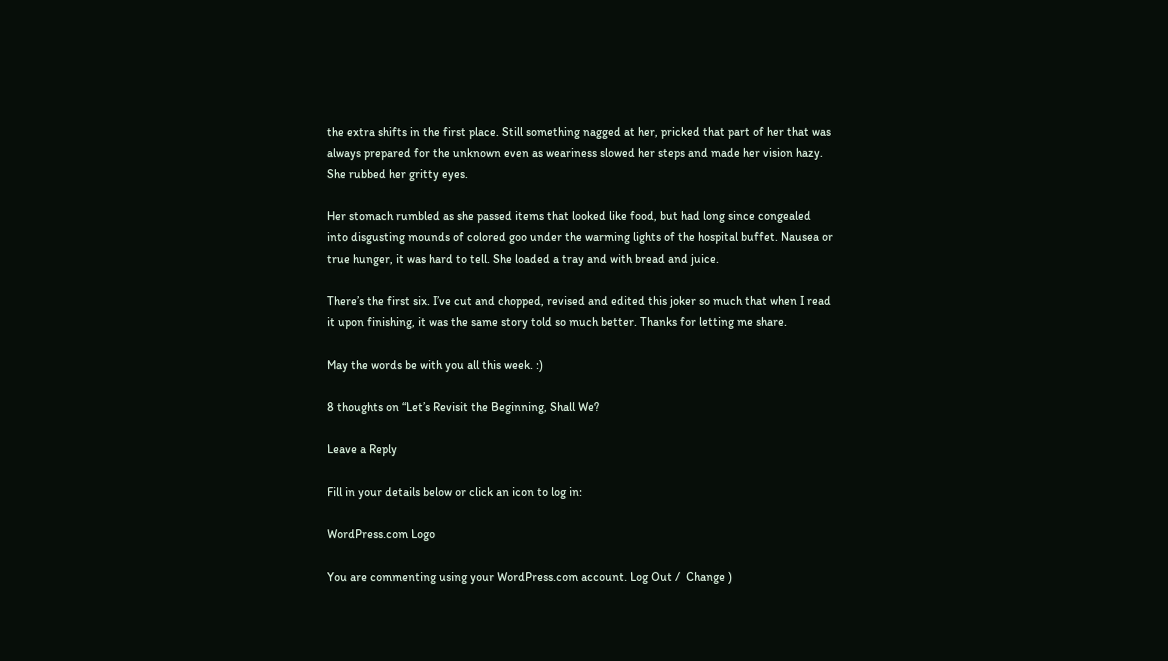the extra shifts in the first place. Still something nagged at her, pricked that part of her that was always prepared for the unknown even as weariness slowed her steps and made her vision hazy. She rubbed her gritty eyes.

Her stomach rumbled as she passed items that looked like food, but had long since congealed into disgusting mounds of colored goo under the warming lights of the hospital buffet. Nausea or true hunger, it was hard to tell. She loaded a tray and with bread and juice.

There’s the first six. I’ve cut and chopped, revised and edited this joker so much that when I read it upon finishing, it was the same story told so much better. Thanks for letting me share.

May the words be with you all this week. :)

8 thoughts on “Let’s Revisit the Beginning, Shall We?

Leave a Reply

Fill in your details below or click an icon to log in:

WordPress.com Logo

You are commenting using your WordPress.com account. Log Out /  Change )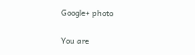Google+ photo

You are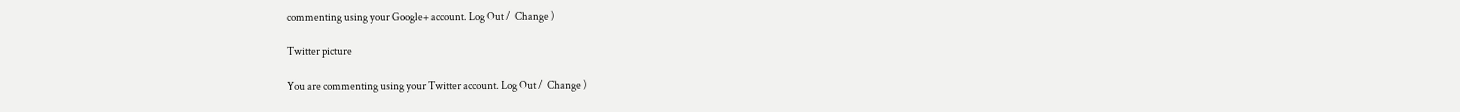commenting using your Google+ account. Log Out /  Change )

Twitter picture

You are commenting using your Twitter account. Log Out /  Change )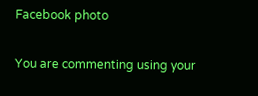Facebook photo

You are commenting using your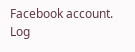Facebook account. Log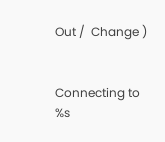Out /  Change )


Connecting to %s